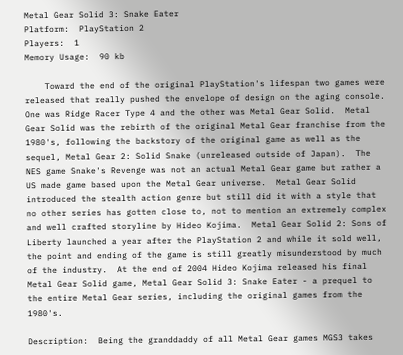Metal Gear Solid 3: Snake Eater
Platform:  PlayStation 2
Players:  1
Memory Usage:  90 kb

    Toward the end of the original PlayStation's lifespan two games were released that really pushed the envelope of design on the aging console.  One was Ridge Racer Type 4 and the other was Metal Gear Solid.  Metal Gear Solid was the rebirth of the original Metal Gear franchise from the 1980's, following the backstory of the original game as well as the sequel, Metal Gear 2: Solid Snake (unreleased outside of Japan).  The NES game Snake's Revenge was not an actual Metal Gear game but rather a US made game based upon the Metal Gear universe.  Metal Gear Solid introduced the stealth action genre but still did it with a style that no other series has gotten close to, not to mention an extremely complex and well crafted storyline by Hideo Kojima.  Metal Gear Solid 2: Sons of Liberty launched a year after the PlayStation 2 and while it sold well, the point and ending of the game is still greatly misunderstood by much of the industry.  At the end of 2004 Hideo Kojima released his final Metal Gear Solid game, Metal Gear Solid 3: Snake Eater - a prequel to the entire Metal Gear series, including the original games from the 1980's.

Description:  Being the granddaddy of all Metal Gear games MGS3 takes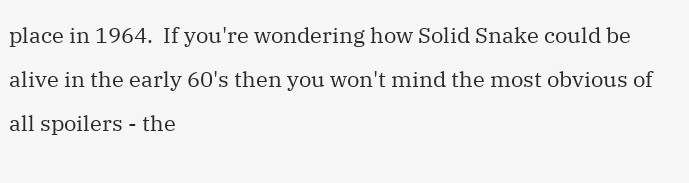place in 1964.  If you're wondering how Solid Snake could be alive in the early 60's then you won't mind the most obvious of all spoilers - the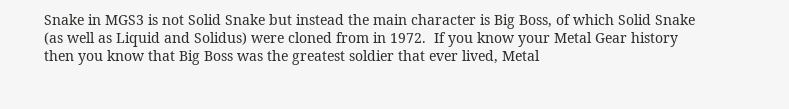Snake in MGS3 is not Solid Snake but instead the main character is Big Boss, of which Solid Snake (as well as Liquid and Solidus) were cloned from in 1972.  If you know your Metal Gear history then you know that Big Boss was the greatest soldier that ever lived, Metal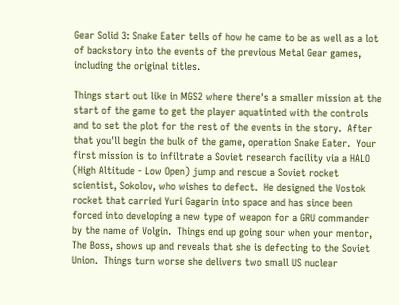Gear Solid 3: Snake Eater tells of how he came to be as well as a lot of backstory into the events of the previous Metal Gear games, including the original titles.

Things start out like in MGS2 where there's a smaller mission at the start of the game to get the player aquatinted with the controls and to set the plot for the rest of the events in the story.  After that you'll begin the bulk of the game, operation Snake Eater.  Your first mission is to infiltrate a Soviet research facility via a HALO (High Altitude - Low Open) jump and rescue a Soviet rocket scientist, Sokolov, who wishes to defect.  He designed the Vostok rocket that carried Yuri Gagarin into space and has since been forced into developing a new type of weapon for a GRU commander by the name of Volgin.  Things end up going sour when your mentor, The Boss, shows up and reveals that she is defecting to the Soviet Union.  Things turn worse she delivers two small US nuclear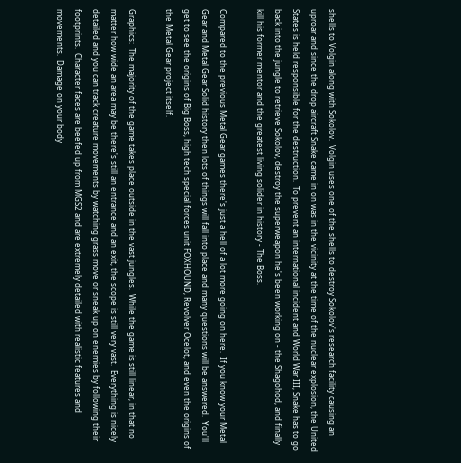shells to Volgin along with Sokolov.  Volgin uses one of the shells to destroy Sokolov's research facility causing an uproar and since the drop aircraft Snake came in on was in the vicinity at the time of the nuclear explosion, the United States is held responsible for the destruction.  To prevent an international incident and World War III, Snake has to go back into the jungle to retrieve Sokolov, destroy the superweapon he's been working on - the Shagohod, and finally kill his former mentor and the greatest living solider in history - The Boss.

Compared to the previous Metal Gear games there's just a hell of a lot more going on here.  If you know your Metal Gear and Metal Gear Solid history then lots of things will fall into place and many questions will be answered.  You'll get to see the origins of Big Boss, high tech special forces unit FOXHOUND, Revolver Ocelot, and even the origins of the Metal Gear project itself.

Graphics:  The majority of the game takes place outside in the vast jungles.  While the game is still linear, in that no matter how wide an area may be there's still an entrance and an exit, the scope is still very vast.  Everything is nicely detailed and you can track creature movements by watching grass move or sneak up on enemies by following their footprints.  Character faces are beefed up from MGS2 and are extremely detailed with realistic features and movements.  Damage on your body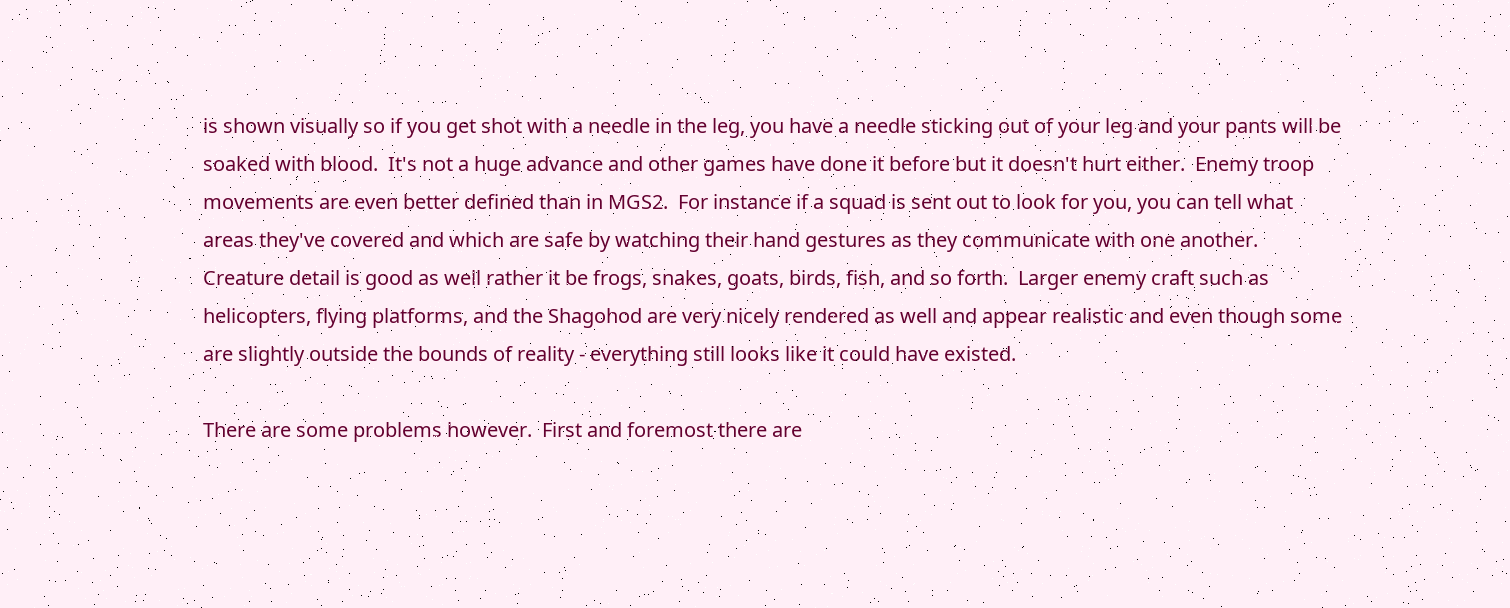is shown visually so if you get shot with a needle in the leg, you have a needle sticking out of your leg and your pants will be soaked with blood.  It's not a huge advance and other games have done it before but it doesn't hurt either.  Enemy troop movements are even better defined than in MGS2.  For instance if a squad is sent out to look for you, you can tell what areas they've covered and which are safe by watching their hand gestures as they communicate with one another.  Creature detail is good as well rather it be frogs, snakes, goats, birds, fish, and so forth.  Larger enemy craft such as helicopters, flying platforms, and the Shagohod are very nicely rendered as well and appear realistic and even though some are slightly outside the bounds of reality - everything still looks like it could have existed.

There are some problems however.  First and foremost there are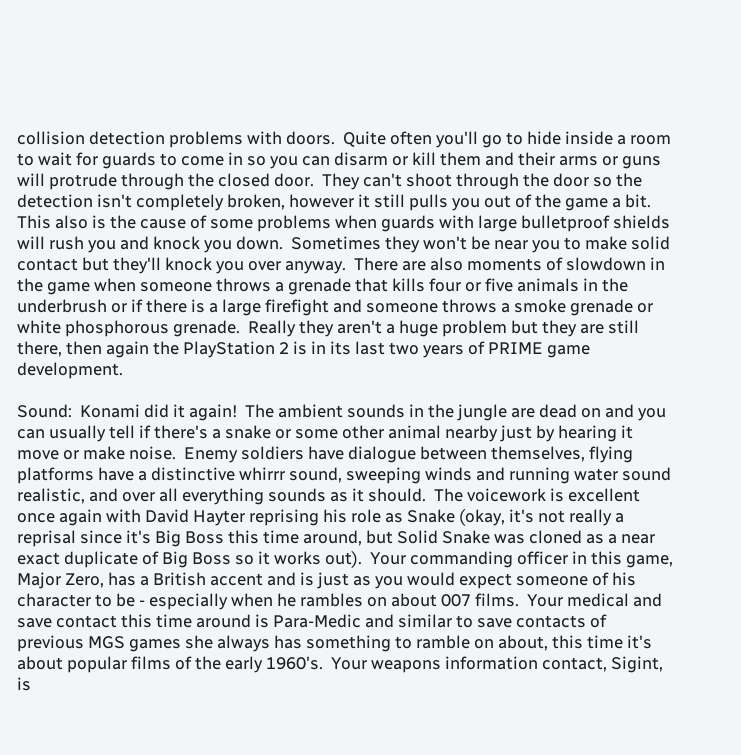collision detection problems with doors.  Quite often you'll go to hide inside a room to wait for guards to come in so you can disarm or kill them and their arms or guns will protrude through the closed door.  They can't shoot through the door so the detection isn't completely broken, however it still pulls you out of the game a bit.  This also is the cause of some problems when guards with large bulletproof shields will rush you and knock you down.  Sometimes they won't be near you to make solid contact but they'll knock you over anyway.  There are also moments of slowdown in the game when someone throws a grenade that kills four or five animals in the underbrush or if there is a large firefight and someone throws a smoke grenade or white phosphorous grenade.  Really they aren't a huge problem but they are still there, then again the PlayStation 2 is in its last two years of PRIME game development.

Sound:  Konami did it again!  The ambient sounds in the jungle are dead on and you can usually tell if there's a snake or some other animal nearby just by hearing it move or make noise.  Enemy soldiers have dialogue between themselves, flying platforms have a distinctive whirrr sound, sweeping winds and running water sound realistic, and over all everything sounds as it should.  The voicework is excellent once again with David Hayter reprising his role as Snake (okay, it's not really a reprisal since it's Big Boss this time around, but Solid Snake was cloned as a near exact duplicate of Big Boss so it works out).  Your commanding officer in this game, Major Zero, has a British accent and is just as you would expect someone of his character to be - especially when he rambles on about 007 films.  Your medical and save contact this time around is Para-Medic and similar to save contacts of previous MGS games she always has something to ramble on about, this time it's about popular films of the early 1960's.  Your weapons information contact, Sigint, is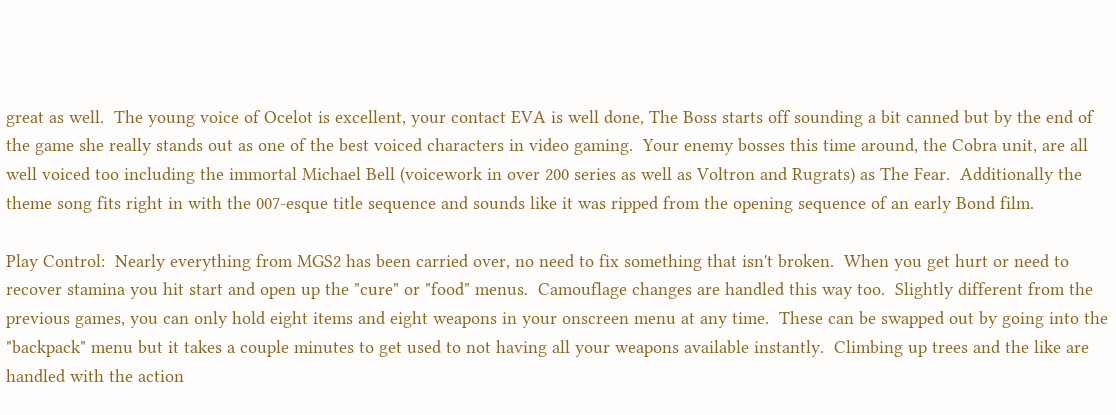great as well.  The young voice of Ocelot is excellent, your contact EVA is well done, The Boss starts off sounding a bit canned but by the end of the game she really stands out as one of the best voiced characters in video gaming.  Your enemy bosses this time around, the Cobra unit, are all well voiced too including the immortal Michael Bell (voicework in over 200 series as well as Voltron and Rugrats) as The Fear.  Additionally the theme song fits right in with the 007-esque title sequence and sounds like it was ripped from the opening sequence of an early Bond film.

Play Control:  Nearly everything from MGS2 has been carried over, no need to fix something that isn't broken.  When you get hurt or need to recover stamina you hit start and open up the "cure" or "food" menus.  Camouflage changes are handled this way too.  Slightly different from the previous games, you can only hold eight items and eight weapons in your onscreen menu at any time.  These can be swapped out by going into the "backpack" menu but it takes a couple minutes to get used to not having all your weapons available instantly.  Climbing up trees and the like are handled with the action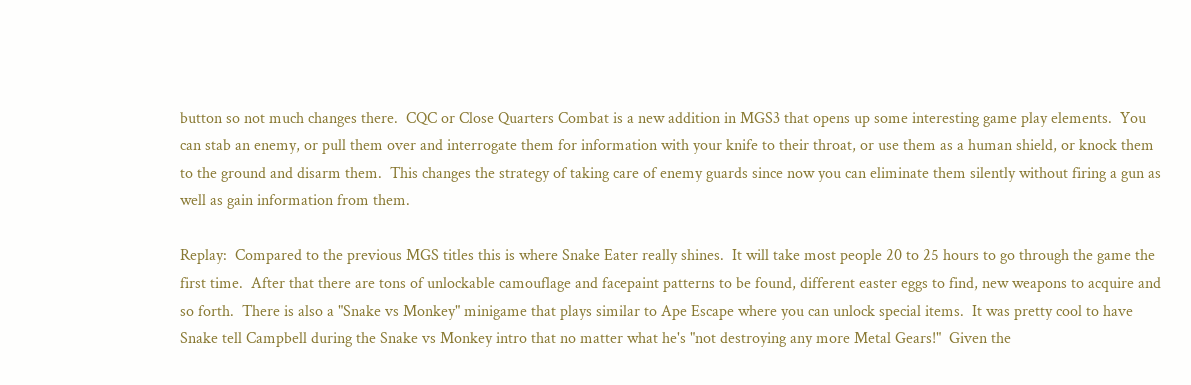button so not much changes there.  CQC or Close Quarters Combat is a new addition in MGS3 that opens up some interesting game play elements.  You can stab an enemy, or pull them over and interrogate them for information with your knife to their throat, or use them as a human shield, or knock them to the ground and disarm them.  This changes the strategy of taking care of enemy guards since now you can eliminate them silently without firing a gun as well as gain information from them.

Replay:  Compared to the previous MGS titles this is where Snake Eater really shines.  It will take most people 20 to 25 hours to go through the game the first time.  After that there are tons of unlockable camouflage and facepaint patterns to be found, different easter eggs to find, new weapons to acquire and so forth.  There is also a "Snake vs Monkey" minigame that plays similar to Ape Escape where you can unlock special items.  It was pretty cool to have Snake tell Campbell during the Snake vs Monkey intro that no matter what he's "not destroying any more Metal Gears!"  Given the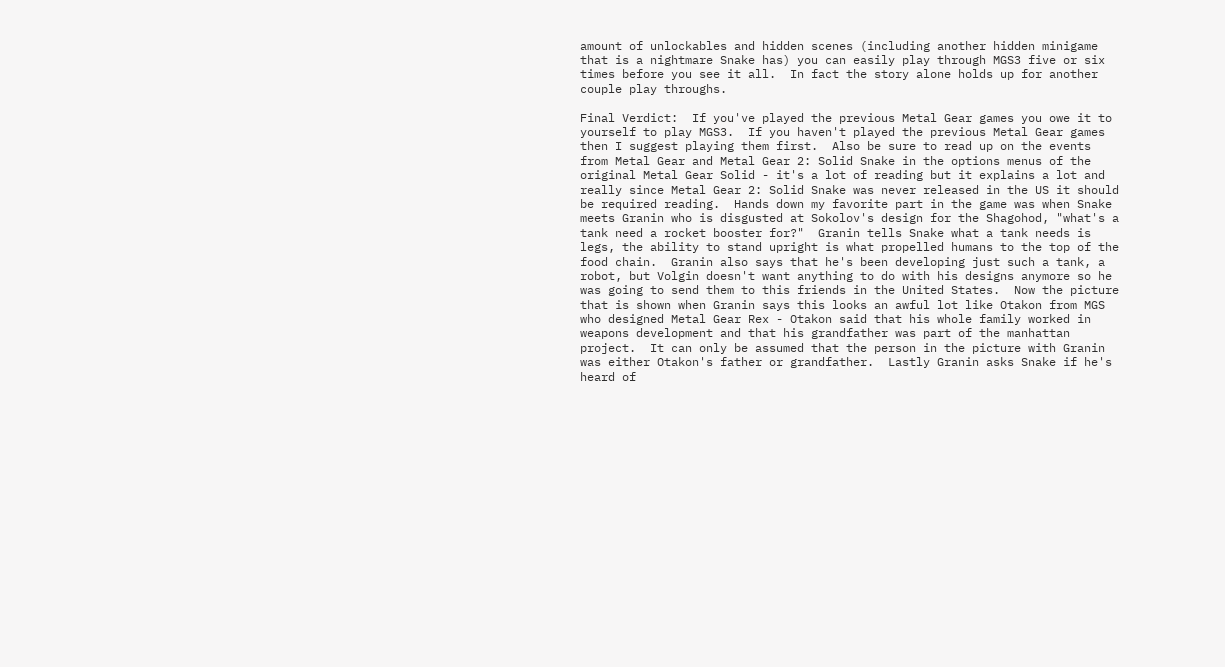amount of unlockables and hidden scenes (including another hidden minigame that is a nightmare Snake has) you can easily play through MGS3 five or six times before you see it all.  In fact the story alone holds up for another couple play throughs.

Final Verdict:  If you've played the previous Metal Gear games you owe it to yourself to play MGS3.  If you haven't played the previous Metal Gear games then I suggest playing them first.  Also be sure to read up on the events from Metal Gear and Metal Gear 2: Solid Snake in the options menus of the original Metal Gear Solid - it's a lot of reading but it explains a lot and really since Metal Gear 2: Solid Snake was never released in the US it should be required reading.  Hands down my favorite part in the game was when Snake meets Granin who is disgusted at Sokolov's design for the Shagohod, "what's a tank need a rocket booster for?"  Granin tells Snake what a tank needs is legs, the ability to stand upright is what propelled humans to the top of the food chain.  Granin also says that he's been developing just such a tank, a robot, but Volgin doesn't want anything to do with his designs anymore so he was going to send them to this friends in the United States.  Now the picture that is shown when Granin says this looks an awful lot like Otakon from MGS who designed Metal Gear Rex - Otakon said that his whole family worked in weapons development and that his grandfather was part of the manhattan project.  It can only be assumed that the person in the picture with Granin was either Otakon's father or grandfather.  Lastly Granin asks Snake if he's heard of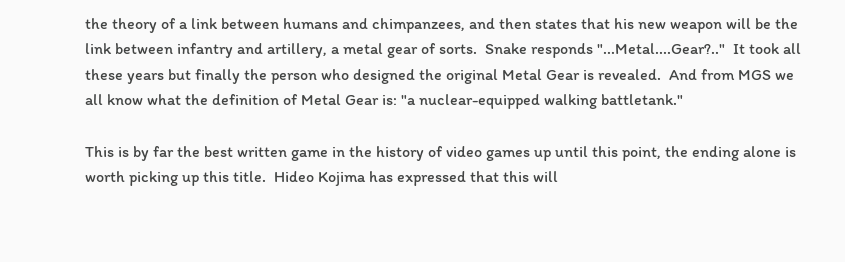the theory of a link between humans and chimpanzees, and then states that his new weapon will be the link between infantry and artillery, a metal gear of sorts.  Snake responds "...Metal....Gear?.."  It took all these years but finally the person who designed the original Metal Gear is revealed.  And from MGS we all know what the definition of Metal Gear is: "a nuclear-equipped walking battletank."

This is by far the best written game in the history of video games up until this point, the ending alone is worth picking up this title.  Hideo Kojima has expressed that this will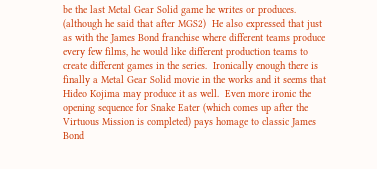be the last Metal Gear Solid game he writes or produces.  (although he said that after MGS2)  He also expressed that just as with the James Bond franchise where different teams produce every few films, he would like different production teams to create different games in the series.  Ironically enough there is finally a Metal Gear Solid movie in the works and it seems that Hideo Kojima may produce it as well.  Even more ironic the opening sequence for Snake Eater (which comes up after the Virtuous Mission is completed) pays homage to classic James Bond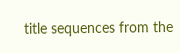title sequences from the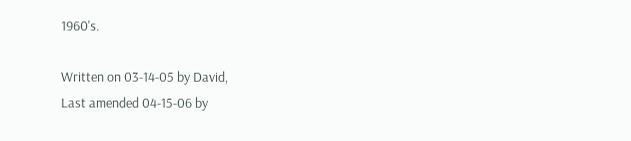1960's.

Written on 03-14-05 by David,
Last amended 04-15-06 by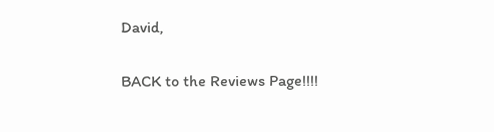David,

BACK to the Reviews Page!!!!